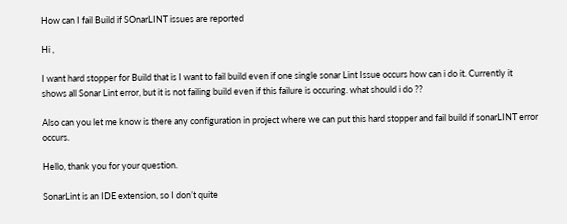How can I fail Build if SOnarLINT issues are reported

Hi ,

I want hard stopper for Build that is I want to fail build even if one single sonar Lint Issue occurs how can i do it. Currently it shows all Sonar Lint error, but it is not failing build even if this failure is occuring. what should i do ??

Also can you let me know is there any configuration in project where we can put this hard stopper and fail build if sonarLINT error occurs.

Hello, thank you for your question.

SonarLint is an IDE extension, so I don’t quite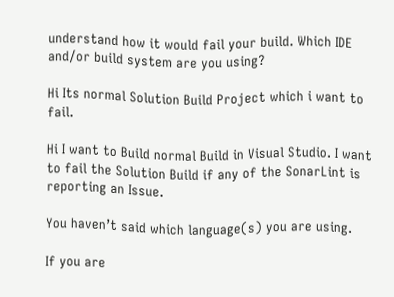understand how it would fail your build. Which IDE and/or build system are you using?

Hi Its normal Solution Build Project which i want to fail.

Hi I want to Build normal Build in Visual Studio. I want to fail the Solution Build if any of the SonarLint is reporting an Issue.

You haven’t said which language(s) you are using.

If you are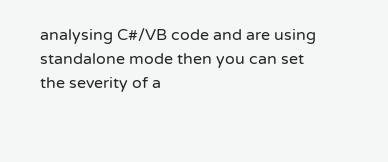analysing C#/VB code and are using standalone mode then you can set the severity of a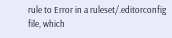rule to Error in a ruleset/.editorconfig file, which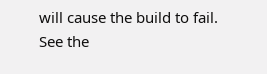will cause the build to fail. See the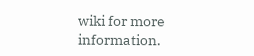wiki for more information.